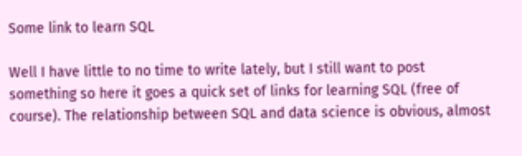Some link to learn SQL

Well I have little to no time to write lately, but I still want to post something so here it goes a quick set of links for learning SQL (free of course). The relationship between SQL and data science is obvious, almost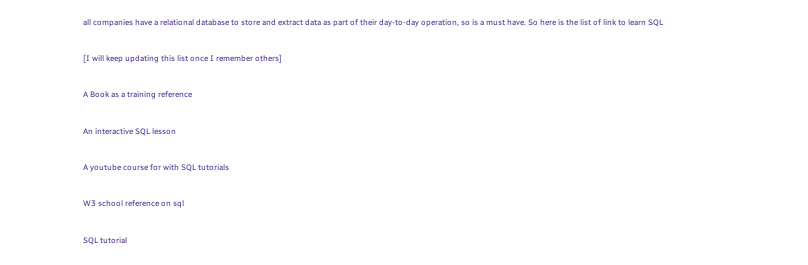all companies have a relational database to store and extract data as part of their day-to-day operation, so is a must have. So here is the list of link to learn SQL

[I will keep updating this list once I remember others]

A Book as a training reference

An interactive SQL lesson

A youtube course for with SQL tutorials

W3 school reference on sql

SQL tutorial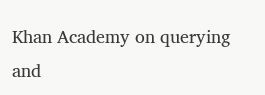Khan Academy on querying and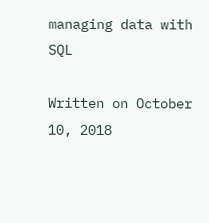managing data with SQL

Written on October 10, 2018